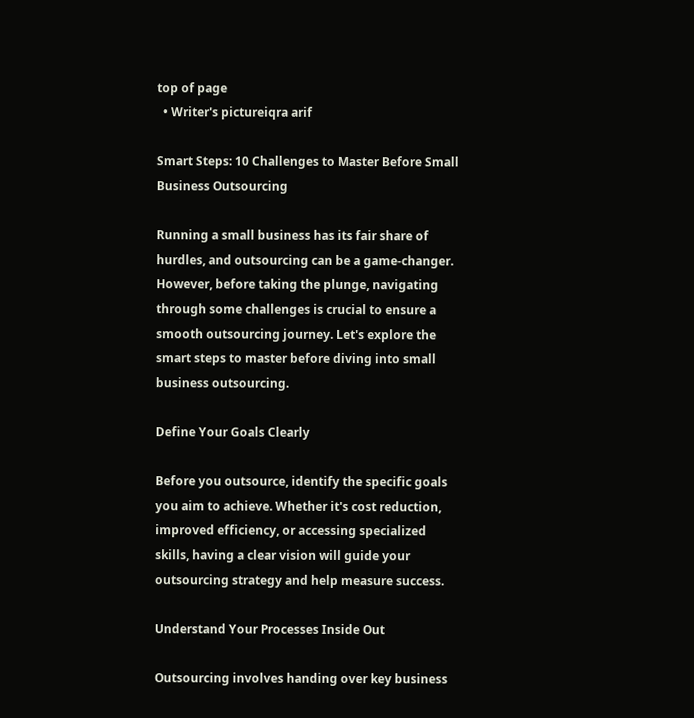top of page
  • Writer's pictureiqra arif

Smart Steps: 10 Challenges to Master Before Small Business Outsourcing

Running a small business has its fair share of hurdles, and outsourcing can be a game-changer. However, before taking the plunge, navigating through some challenges is crucial to ensure a smooth outsourcing journey. Let's explore the smart steps to master before diving into small business outsourcing.

Define Your Goals Clearly

Before you outsource, identify the specific goals you aim to achieve. Whether it's cost reduction, improved efficiency, or accessing specialized skills, having a clear vision will guide your outsourcing strategy and help measure success.

Understand Your Processes Inside Out

Outsourcing involves handing over key business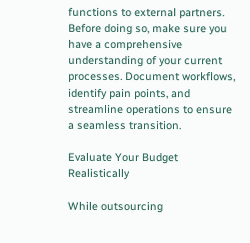functions to external partners. Before doing so, make sure you have a comprehensive understanding of your current processes. Document workflows, identify pain points, and streamline operations to ensure a seamless transition.

Evaluate Your Budget Realistically

While outsourcing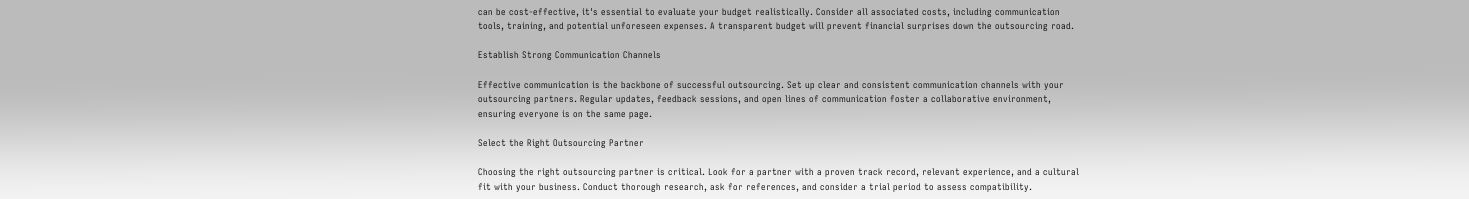can be cost-effective, it's essential to evaluate your budget realistically. Consider all associated costs, including communication tools, training, and potential unforeseen expenses. A transparent budget will prevent financial surprises down the outsourcing road.

Establish Strong Communication Channels

Effective communication is the backbone of successful outsourcing. Set up clear and consistent communication channels with your outsourcing partners. Regular updates, feedback sessions, and open lines of communication foster a collaborative environment, ensuring everyone is on the same page.

Select the Right Outsourcing Partner

Choosing the right outsourcing partner is critical. Look for a partner with a proven track record, relevant experience, and a cultural fit with your business. Conduct thorough research, ask for references, and consider a trial period to assess compatibility.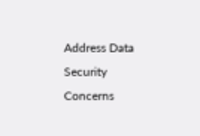Address Data Security Concerns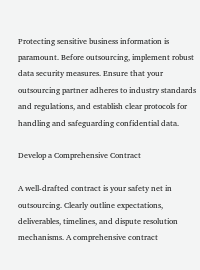Protecting sensitive business information is paramount. Before outsourcing, implement robust data security measures. Ensure that your outsourcing partner adheres to industry standards and regulations, and establish clear protocols for handling and safeguarding confidential data.

Develop a Comprehensive Contract

A well-drafted contract is your safety net in outsourcing. Clearly outline expectations, deliverables, timelines, and dispute resolution mechanisms. A comprehensive contract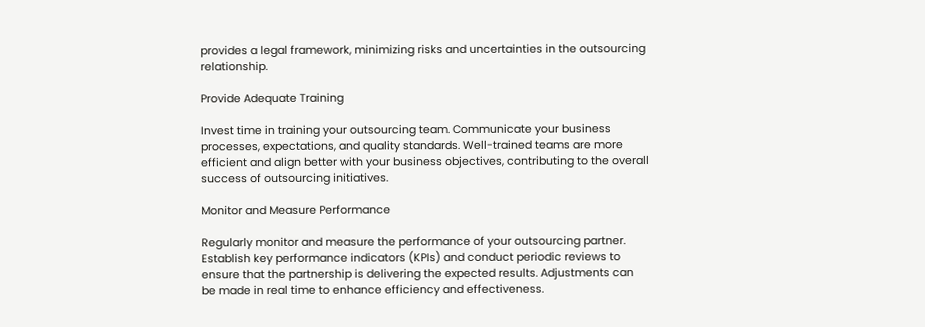provides a legal framework, minimizing risks and uncertainties in the outsourcing relationship.

Provide Adequate Training

Invest time in training your outsourcing team. Communicate your business processes, expectations, and quality standards. Well-trained teams are more efficient and align better with your business objectives, contributing to the overall success of outsourcing initiatives.

Monitor and Measure Performance

Regularly monitor and measure the performance of your outsourcing partner. Establish key performance indicators (KPIs) and conduct periodic reviews to ensure that the partnership is delivering the expected results. Adjustments can be made in real time to enhance efficiency and effectiveness.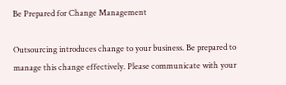Be Prepared for Change Management

Outsourcing introduces change to your business. Be prepared to manage this change effectively. Please communicate with your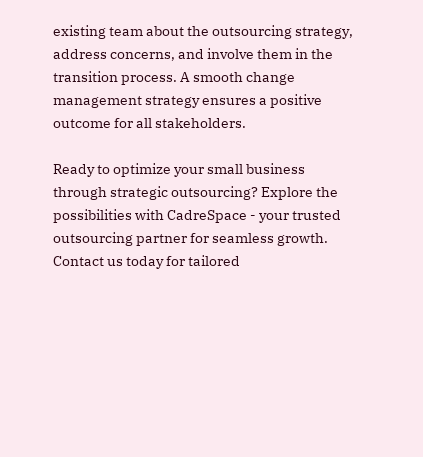existing team about the outsourcing strategy, address concerns, and involve them in the transition process. A smooth change management strategy ensures a positive outcome for all stakeholders.

Ready to optimize your small business through strategic outsourcing? Explore the possibilities with CadreSpace - your trusted outsourcing partner for seamless growth. Contact us today for tailored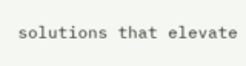solutions that elevate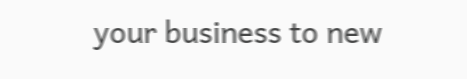your business to new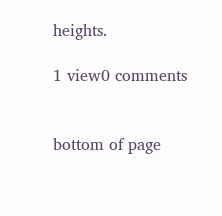heights.

1 view0 comments


bottom of page